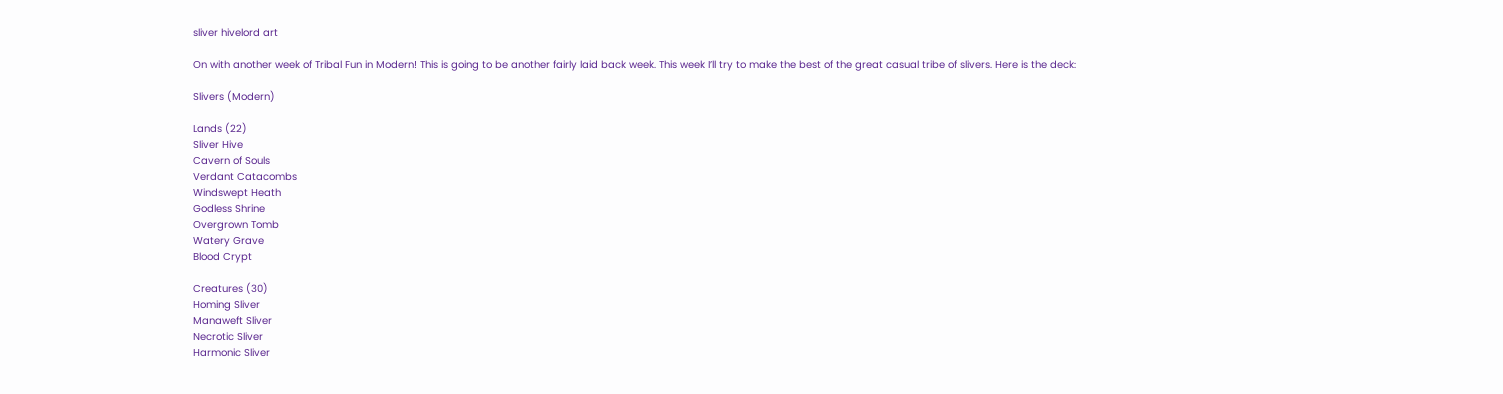sliver hivelord art

On with another week of Tribal Fun in Modern! This is going to be another fairly laid back week. This week I’ll try to make the best of the great casual tribe of slivers. Here is the deck:

Slivers (Modern)

Lands (22)
Sliver Hive
Cavern of Souls
Verdant Catacombs
Windswept Heath
Godless Shrine
Overgrown Tomb
Watery Grave
Blood Crypt

Creatures (30)
Homing Sliver
Manaweft Sliver
Necrotic Sliver
Harmonic Sliver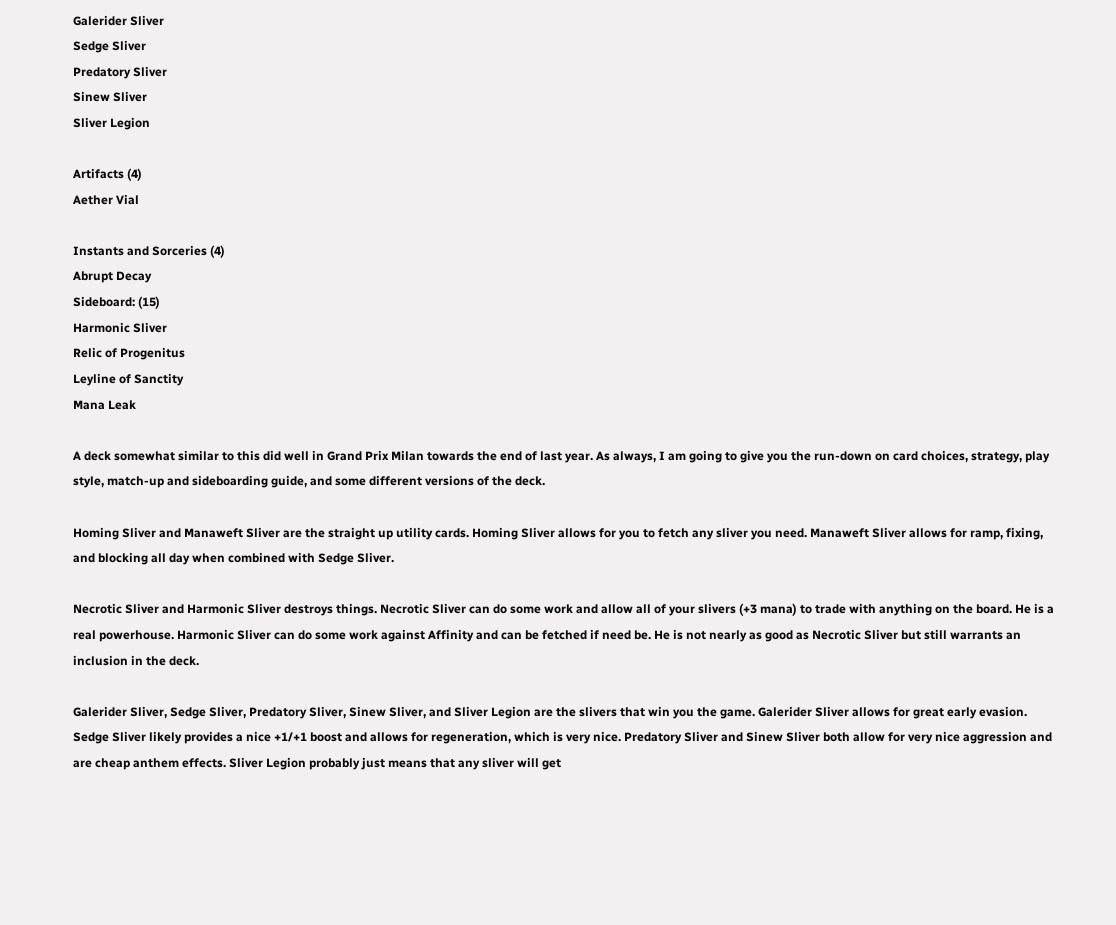Galerider Sliver
Sedge Sliver
Predatory Sliver
Sinew Sliver
Sliver Legion

Artifacts (4)
Aether Vial

Instants and Sorceries (4)
Abrupt Decay
Sideboard: (15)
Harmonic Sliver
Relic of Progenitus
Leyline of Sanctity
Mana Leak

A deck somewhat similar to this did well in Grand Prix Milan towards the end of last year. As always, I am going to give you the run-down on card choices, strategy, play style, match-up and sideboarding guide, and some different versions of the deck.

Homing Sliver and Manaweft Sliver are the straight up utility cards. Homing Sliver allows for you to fetch any sliver you need. Manaweft Sliver allows for ramp, fixing, and blocking all day when combined with Sedge Sliver.

Necrotic Sliver and Harmonic Sliver destroys things. Necrotic Sliver can do some work and allow all of your slivers (+3 mana) to trade with anything on the board. He is a real powerhouse. Harmonic Sliver can do some work against Affinity and can be fetched if need be. He is not nearly as good as Necrotic Sliver but still warrants an inclusion in the deck.

Galerider Sliver, Sedge Sliver, Predatory Sliver, Sinew Sliver, and Sliver Legion are the slivers that win you the game. Galerider Sliver allows for great early evasion. Sedge Sliver likely provides a nice +1/+1 boost and allows for regeneration, which is very nice. Predatory Sliver and Sinew Sliver both allow for very nice aggression and are cheap anthem effects. Sliver Legion probably just means that any sliver will get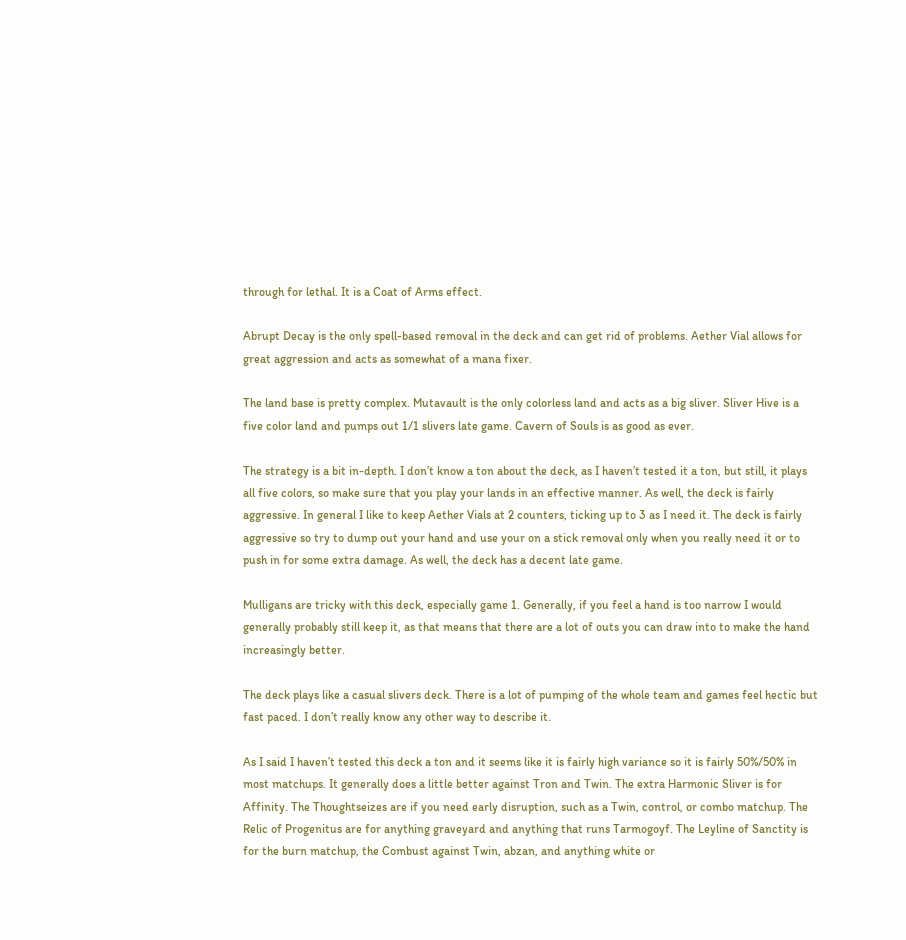through for lethal. It is a Coat of Arms effect.

Abrupt Decay is the only spell-based removal in the deck and can get rid of problems. Aether Vial allows for great aggression and acts as somewhat of a mana fixer.

The land base is pretty complex. Mutavault is the only colorless land and acts as a big sliver. Sliver Hive is a five color land and pumps out 1/1 slivers late game. Cavern of Souls is as good as ever.

The strategy is a bit in-depth. I don’t know a ton about the deck, as I haven’t tested it a ton, but still, it plays all five colors, so make sure that you play your lands in an effective manner. As well, the deck is fairly aggressive. In general I like to keep Aether Vials at 2 counters, ticking up to 3 as I need it. The deck is fairly aggressive so try to dump out your hand and use your on a stick removal only when you really need it or to push in for some extra damage. As well, the deck has a decent late game.

Mulligans are tricky with this deck, especially game 1. Generally, if you feel a hand is too narrow I would generally probably still keep it, as that means that there are a lot of outs you can draw into to make the hand increasingly better.

The deck plays like a casual slivers deck. There is a lot of pumping of the whole team and games feel hectic but fast paced. I don’t really know any other way to describe it.

As I said I haven’t tested this deck a ton and it seems like it is fairly high variance so it is fairly 50%/50% in most matchups. It generally does a little better against Tron and Twin. The extra Harmonic Sliver is for Affinity. The Thoughtseizes are if you need early disruption, such as a Twin, control, or combo matchup. The Relic of Progenitus are for anything graveyard and anything that runs Tarmogoyf. The Leyline of Sanctity is for the burn matchup, the Combust against Twin, abzan, and anything white or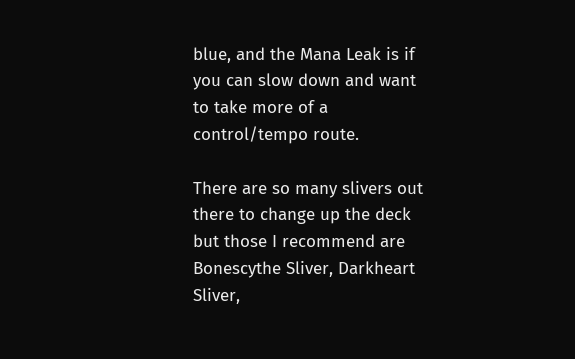blue, and the Mana Leak is if you can slow down and want to take more of a control/tempo route.

There are so many slivers out there to change up the deck but those I recommend are Bonescythe Sliver, Darkheart Sliver,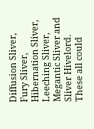Diffusion Sliver, Fury Sliver, Hibernation Sliver, Leeching Sliver, Megantic Sliver and Sliver Hivelord. These all could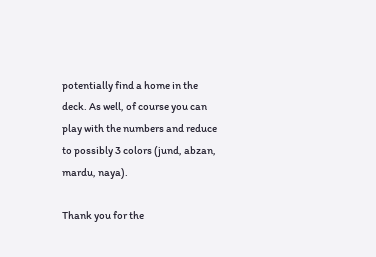potentially find a home in the deck. As well, of course you can play with the numbers and reduce to possibly 3 colors (jund, abzan, mardu, naya).

Thank you for the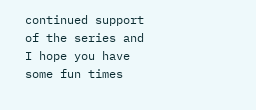continued support of the series and I hope you have some fun times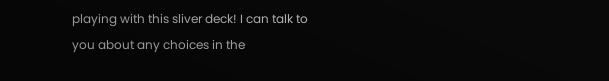playing with this sliver deck! I can talk to you about any choices in the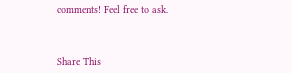comments! Feel free to ask.



Share This